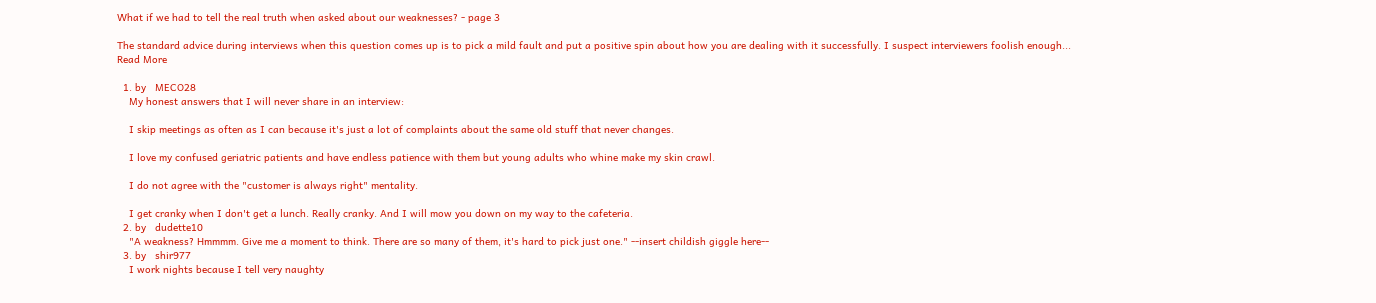What if we had to tell the real truth when asked about our weaknesses? - page 3

The standard advice during interviews when this question comes up is to pick a mild fault and put a positive spin about how you are dealing with it successfully. I suspect interviewers foolish enough... Read More

  1. by   MECO28
    My honest answers that I will never share in an interview:

    I skip meetings as often as I can because it's just a lot of complaints about the same old stuff that never changes.

    I love my confused geriatric patients and have endless patience with them but young adults who whine make my skin crawl.

    I do not agree with the "customer is always right" mentality.

    I get cranky when I don't get a lunch. Really cranky. And I will mow you down on my way to the cafeteria.
  2. by   dudette10
    "A weakness? Hmmmm. Give me a moment to think. There are so many of them, it's hard to pick just one." --insert childish giggle here--
  3. by   shir977
    I work nights because I tell very naughty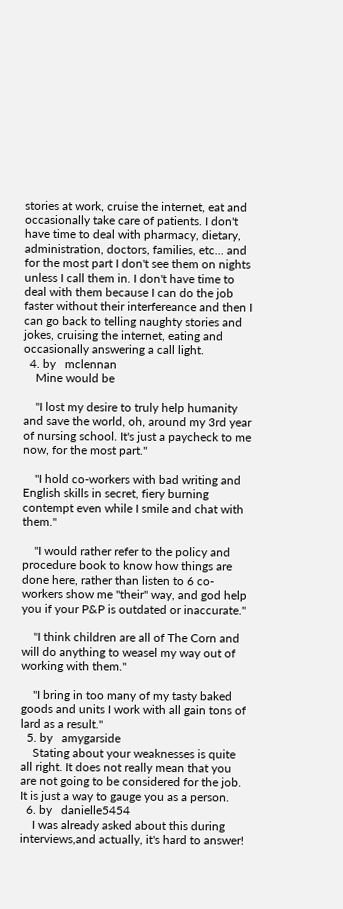stories at work, cruise the internet, eat and occasionally take care of patients. I don't have time to deal with pharmacy, dietary, administration, doctors, families, etc... and for the most part I don't see them on nights unless I call them in. I don't have time to deal with them because I can do the job faster without their interfereance and then I can go back to telling naughty stories and jokes, cruising the internet, eating and occasionally answering a call light.
  4. by   mclennan
    Mine would be

    "I lost my desire to truly help humanity and save the world, oh, around my 3rd year of nursing school. It's just a paycheck to me now, for the most part."

    "I hold co-workers with bad writing and English skills in secret, fiery burning contempt even while I smile and chat with them."

    "I would rather refer to the policy and procedure book to know how things are done here, rather than listen to 6 co-workers show me "their" way, and god help you if your P&P is outdated or inaccurate."

    "I think children are all of The Corn and will do anything to weasel my way out of working with them."

    "I bring in too many of my tasty baked goods and units I work with all gain tons of lard as a result."
  5. by   amygarside
    Stating about your weaknesses is quite all right. It does not really mean that you are not going to be considered for the job. It is just a way to gauge you as a person.
  6. by   danielle5454
    I was already asked about this during interviews,and actually, it's hard to answer!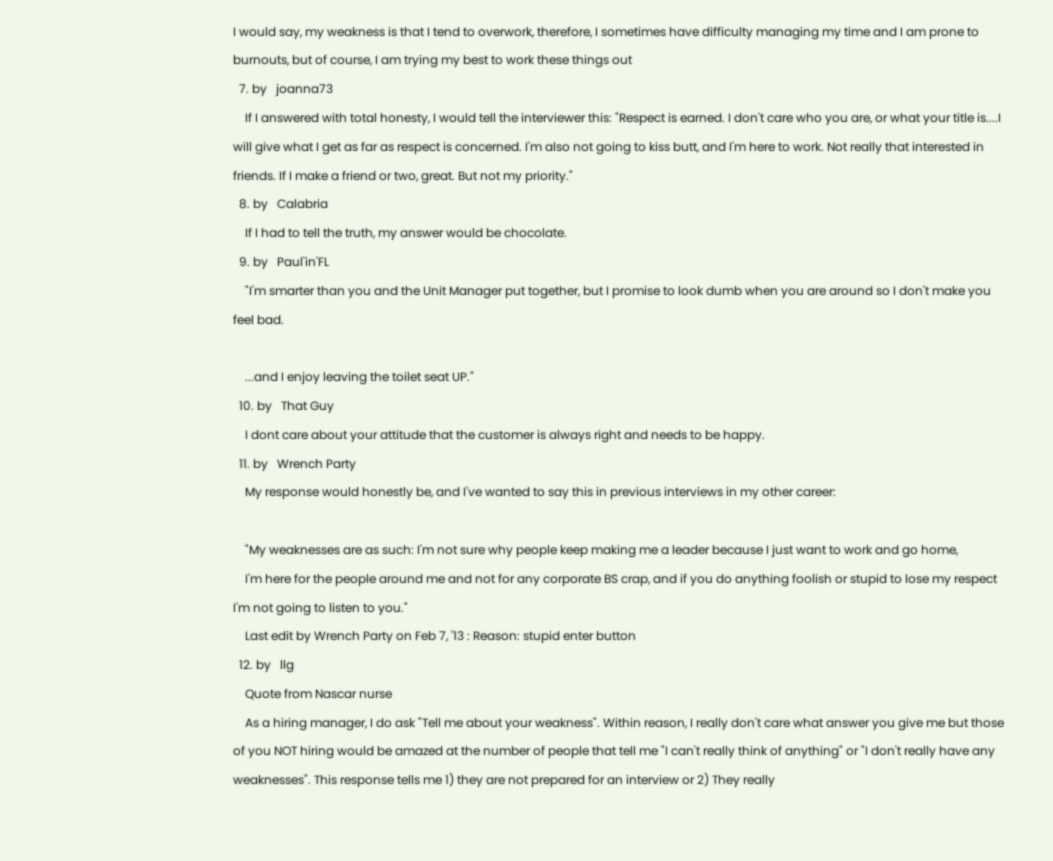I would say, my weakness is that I tend to overwork, therefore, I sometimes have difficulty managing my time and I am prone to burnouts, but of course, I am trying my best to work these things out
  7. by   joanna73
    If I answered with total honesty, I would tell the interviewer this: "Respect is earned. I don't care who you are, or what your title is....I will give what I get as far as respect is concerned. I'm also not going to kiss butt, and I'm here to work. Not really that interested in friends. If I make a friend or two, great. But not my priority."
  8. by   Calabria
    If I had to tell the truth, my answer would be chocolate.
  9. by   Paul'in'FL
    "I'm smarter than you and the Unit Manager put together, but I promise to look dumb when you are around so I don't make you feel bad.

    ...and I enjoy leaving the toilet seat UP."
  10. by   That Guy
    I dont care about your attitude that the customer is always right and needs to be happy.
  11. by   Wrench Party
    My response would honestly be, and I've wanted to say this in previous interviews in my other career:

    "My weaknesses are as such: I'm not sure why people keep making me a leader because I just want to work and go home,
    I'm here for the people around me and not for any corporate BS crap, and if you do anything foolish or stupid to lose my respect I'm not going to listen to you."
    Last edit by Wrench Party on Feb 7, '13 : Reason: stupid enter button
  12. by   llg
    Quote from Nascar nurse
    As a hiring manager, I do ask "Tell me about your weakness". Within reason, I really don't care what answer you give me but those of you NOT hiring would be amazed at the number of people that tell me "I can't really think of anything" or "I don't really have any weaknesses". This response tells me 1) they are not prepared for an interview or 2) They really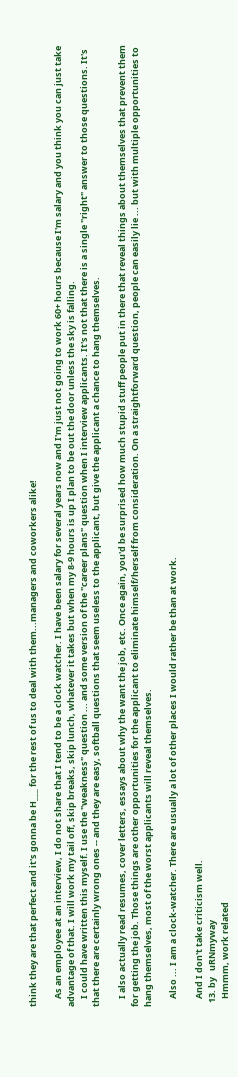think they are that perfect and it's gonna be H___ for the rest of us to deal with them...managers and coworkers alike!

    As an employee at an interview, I do not share that I tend to be a clock watcher. I have been salary for several years now and I'm just not going to work 60+ hours because I'm salary and you think you can just take advantage of that. I will work my tail off, skip breaks, skip lunch, whatever it takes but when my 8-9 hours is up I plan to be out the door unless the sky is falling.
    I could have written this myself. I use the "weakness" question ... and some version of the "career plans" question when I interview applicants. It's not that there is a single "right" answer to those questions. It's that there are certainly wrong ones -- and they are easy, softball questions that seem useless to the applicant, but give the applicant a chance to hang themselves.

    I also actually read resumes, cover letters, essays about why the want the job, etc. Once again, you'd be surprised how much stupid stuff people put in there that reveal things about themselves that prevent them for getting the job. Those things are other opportunities for the applicant to eliminate himself/herself from consideration. On a straightforward question, people can easily lie ... but with multiple opportunities to hang themselves, most of the worst applicants will reveal themselves.

    Also ... I am a clock-watcher. There are usually a lot of other places I would rather be than at work.

    And I don't take criticism well.
  13. by   uRNmyway
    Hmmm, work related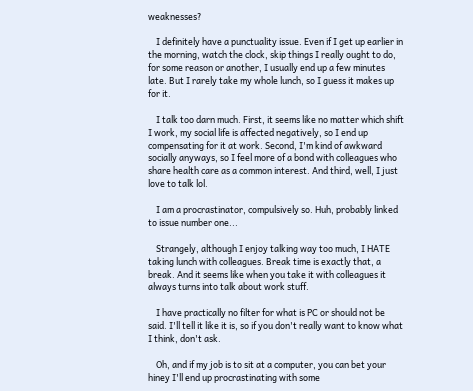weaknesses?

    I definitely have a punctuality issue. Even if I get up earlier in the morning, watch the clock, skip things I really ought to do, for some reason or another, I usually end up a few minutes late. But I rarely take my whole lunch, so I guess it makes up for it.

    I talk too darn much. First, it seems like no matter which shift I work, my social life is affected negatively, so I end up compensating for it at work. Second, I'm kind of awkward socially anyways, so I feel more of a bond with colleagues who share health care as a common interest. And third, well, I just love to talk lol.

    I am a procrastinator, compulsively so. Huh, probably linked to issue number one...

    Strangely, although I enjoy talking way too much, I HATE taking lunch with colleagues. Break time is exactly that, a break. And it seems like when you take it with colleagues it always turns into talk about work stuff.

    I have practically no filter for what is PC or should not be said. I'll tell it like it is, so if you don't really want to know what I think, don't ask.

    Oh, and if my job is to sit at a computer, you can bet your hiney I'll end up procrastinating with some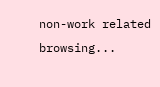non-work related browsing...